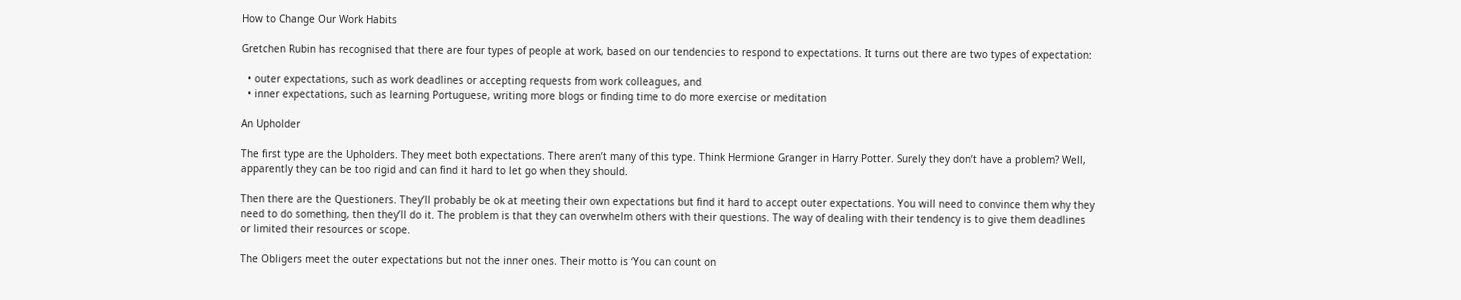How to Change Our Work Habits

Gretchen Rubin has recognised that there are four types of people at work, based on our tendencies to respond to expectations. It turns out there are two types of expectation:

  • outer expectations, such as work deadlines or accepting requests from work colleagues, and
  • inner expectations, such as learning Portuguese, writing more blogs or finding time to do more exercise or meditation

An Upholder

The first type are the Upholders. They meet both expectations. There aren’t many of this type. Think Hermione Granger in Harry Potter. Surely they don’t have a problem? Well, apparently they can be too rigid and can find it hard to let go when they should.

Then there are the Questioners. They’ll probably be ok at meeting their own expectations but find it hard to accept outer expectations. You will need to convince them why they need to do something, then they’ll do it. The problem is that they can overwhelm others with their questions. The way of dealing with their tendency is to give them deadlines or limited their resources or scope.

The Obligers meet the outer expectations but not the inner ones. Their motto is ‘You can count on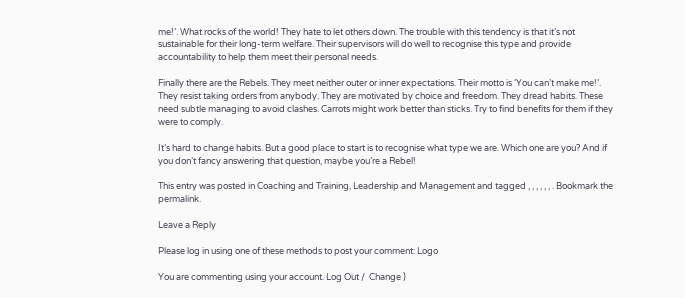me!’. What rocks of the world! They hate to let others down. The trouble with this tendency is that it’s not sustainable for their long-term welfare. Their supervisors will do well to recognise this type and provide accountability to help them meet their personal needs.

Finally there are the Rebels. They meet neither outer or inner expectations. Their motto is ‘You can’t make me!’. They resist taking orders from anybody. They are motivated by choice and freedom. They dread habits. These need subtle managing to avoid clashes. Carrots might work better than sticks. Try to find benefits for them if they were to comply.

It’s hard to change habits. But a good place to start is to recognise what type we are. Which one are you? And if you don’t fancy answering that question, maybe you’re a Rebel!

This entry was posted in Coaching and Training, Leadership and Management and tagged , , , , , , . Bookmark the permalink.

Leave a Reply

Please log in using one of these methods to post your comment: Logo

You are commenting using your account. Log Out /  Change )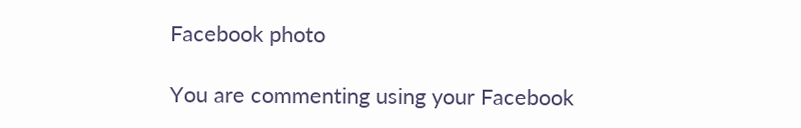Facebook photo

You are commenting using your Facebook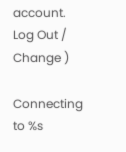account. Log Out /  Change )

Connecting to %s